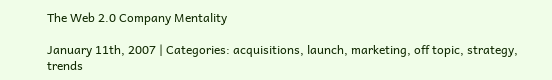The Web 2.0 Company Mentality

January 11th, 2007 | Categories: acquisitions, launch, marketing, off topic, strategy, trends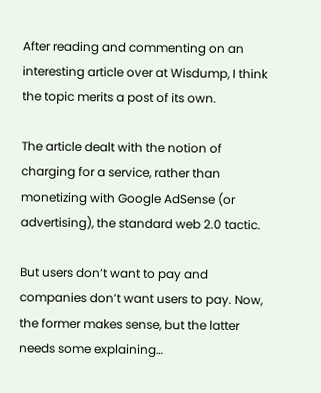After reading and commenting on an interesting article over at Wisdump, I think the topic merits a post of its own.

The article dealt with the notion of charging for a service, rather than monetizing with Google AdSense (or advertising), the standard web 2.0 tactic.

But users don’t want to pay and companies don’t want users to pay. Now, the former makes sense, but the latter needs some explaining…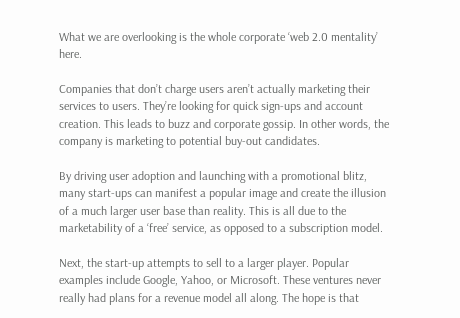What we are overlooking is the whole corporate ‘web 2.0 mentality’ here.

Companies that don’t charge users aren’t actually marketing their services to users. They’re looking for quick sign-ups and account creation. This leads to buzz and corporate gossip. In other words, the company is marketing to potential buy-out candidates.

By driving user adoption and launching with a promotional blitz, many start-ups can manifest a popular image and create the illusion of a much larger user base than reality. This is all due to the marketability of a ‘free’ service, as opposed to a subscription model.

Next, the start-up attempts to sell to a larger player. Popular examples include Google, Yahoo, or Microsoft. These ventures never really had plans for a revenue model all along. The hope is that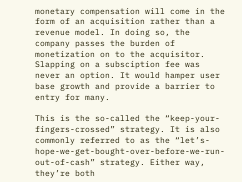monetary compensation will come in the form of an acquisition rather than a revenue model. In doing so, the company passes the burden of monetization on to the acquisitor. Slapping on a subsciption fee was never an option. It would hamper user base growth and provide a barrier to entry for many.

This is the so-called the “keep-your-fingers-crossed” strategy. It is also commonly referred to as the “let’s-hope-we-get-bought-over-before-we-run-out-of-cash” strategy. Either way, they’re both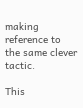making reference to the same clever tactic.

This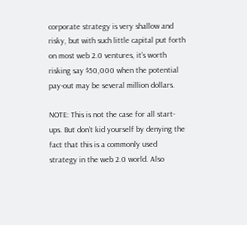corporate strategy is very shallow and risky, but with such little capital put forth on most web 2.0 ventures, it’s worth risking say $50,000 when the potential pay-out may be several million dollars.

NOTE: This is not the case for all start-ups. But don’t kid yourself by denying the fact that this is a commonly used strategy in the web 2.0 world. Also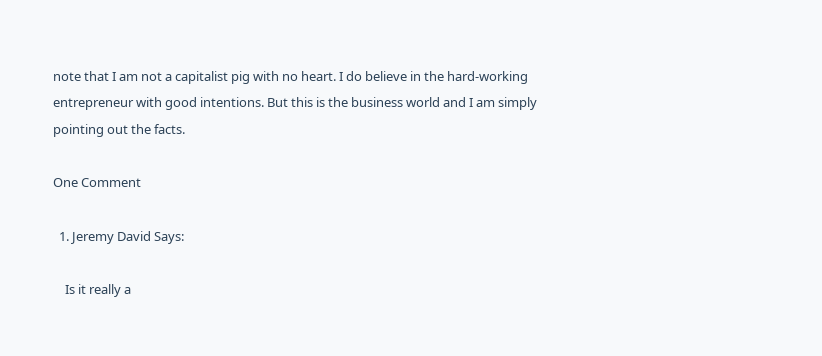note that I am not a capitalist pig with no heart. I do believe in the hard-working entrepreneur with good intentions. But this is the business world and I am simply pointing out the facts.

One Comment

  1. Jeremy David Says:

    Is it really a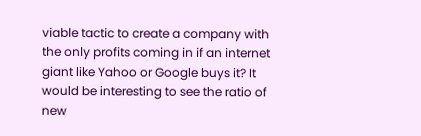viable tactic to create a company with the only profits coming in if an internet giant like Yahoo or Google buys it? It would be interesting to see the ratio of new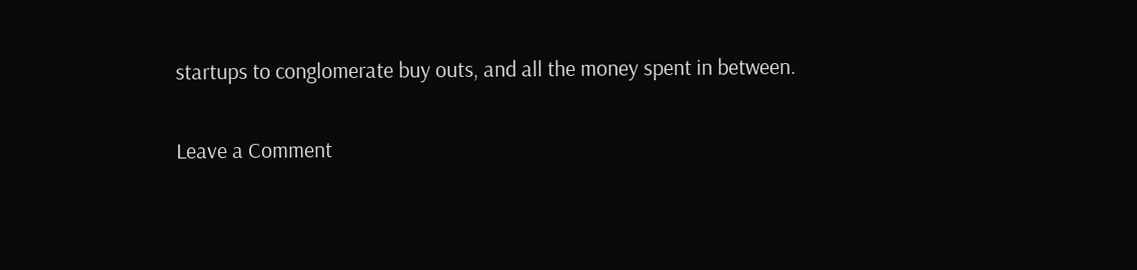startups to conglomerate buy outs, and all the money spent in between.

Leave a Comment